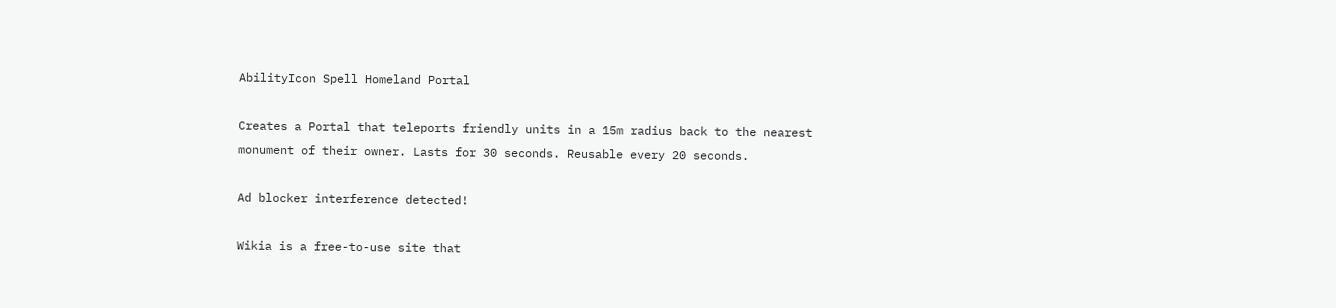AbilityIcon Spell Homeland Portal

Creates a Portal that teleports friendly units in a 15m radius back to the nearest monument of their owner. Lasts for 30 seconds. Reusable every 20 seconds.

Ad blocker interference detected!

Wikia is a free-to-use site that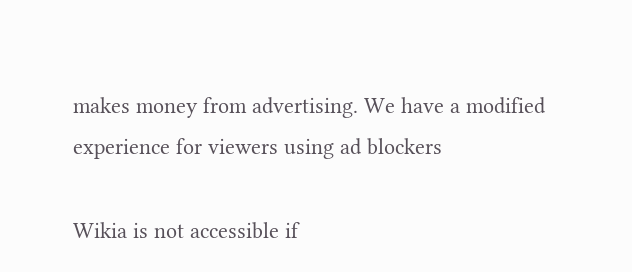makes money from advertising. We have a modified experience for viewers using ad blockers

Wikia is not accessible if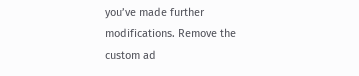you’ve made further modifications. Remove the custom ad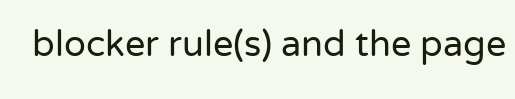blocker rule(s) and the page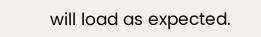will load as expected.